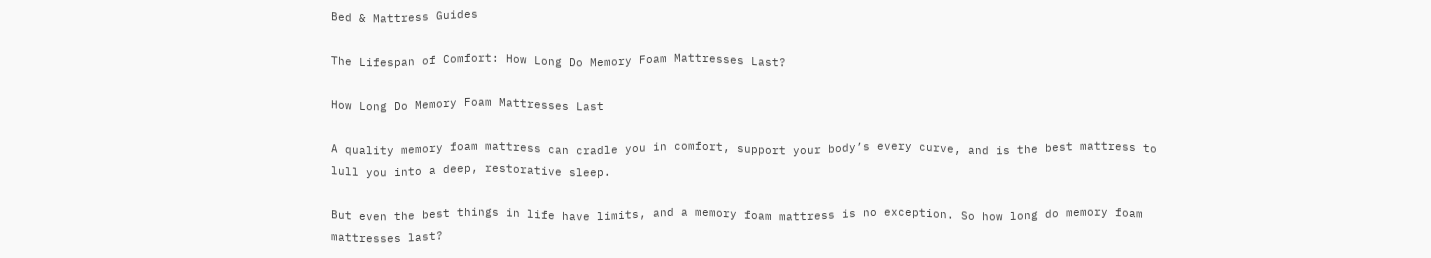Bed & Mattress Guides

The Lifespan of Comfort: How Long Do Memory Foam Mattresses Last?

How Long Do Memory Foam Mattresses Last

A quality memory foam mattress can cradle you in comfort, support your body’s every curve, and is the best mattress to lull you into a deep, restorative sleep.

But even the best things in life have limits, and a memory foam mattress is no exception. So how long do memory foam mattresses last?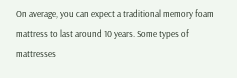On average, you can expect a traditional memory foam mattress to last around 10 years. Some types of mattresses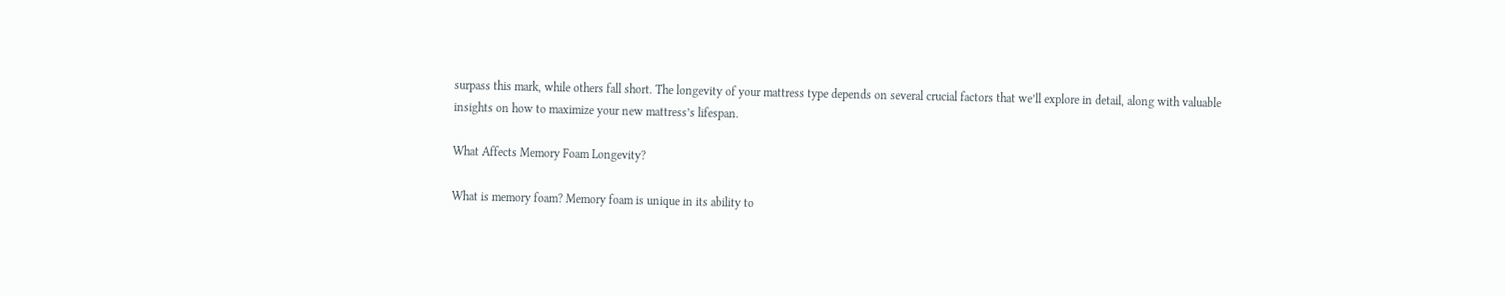surpass this mark, while others fall short. The longevity of your mattress type depends on several crucial factors that we’ll explore in detail, along with valuable insights on how to maximize your new mattress’s lifespan.

What Affects Memory Foam Longevity?

What is memory foam? Memory foam is unique in its ability to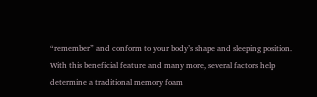“remember” and conform to your body’s shape and sleeping position. With this beneficial feature and many more, several factors help determine a traditional memory foam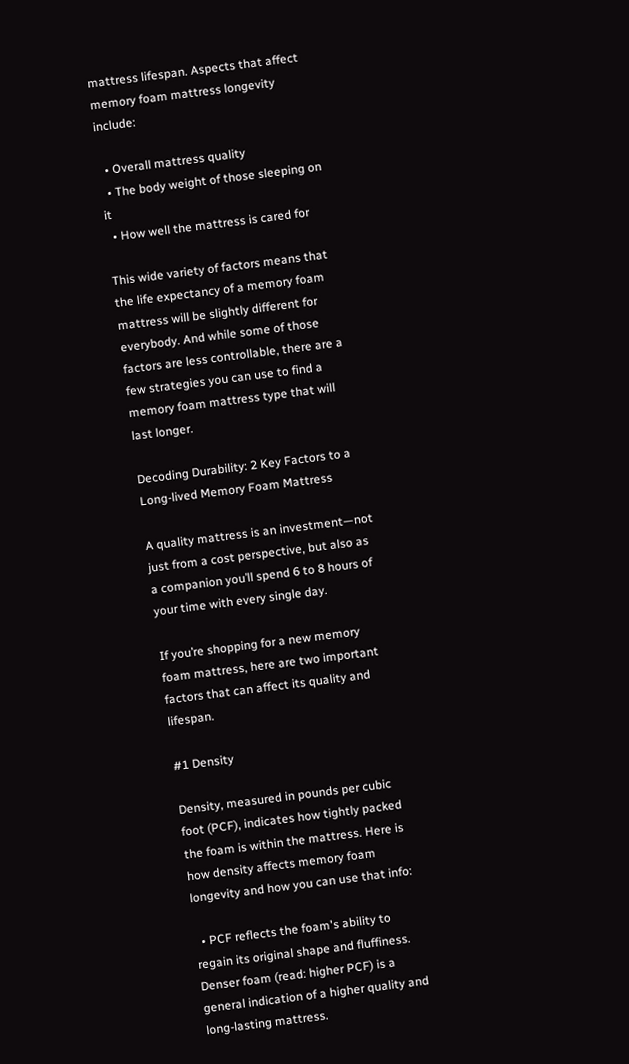mattress lifespan. Aspects that affect memory foam mattress longevity include:

  • Overall mattress quality
  • The body weight of those sleeping on it
  • How well the mattress is cared for

This wide variety of factors means that the life expectancy of a memory foam mattress will be slightly different for everybody. And while some of those factors are less controllable, there are a few strategies you can use to find a memory foam mattress type that will last longer.

Decoding Durability: 2 Key Factors to a Long-lived Memory Foam Mattress

A quality mattress is an investment—not just from a cost perspective, but also as a companion you’ll spend 6 to 8 hours of your time with every single day.

If you’re shopping for a new memory foam mattress, here are two important factors that can affect its quality and lifespan.

#1 Density

Density, measured in pounds per cubic foot (PCF), indicates how tightly packed the foam is within the mattress. Here is how density affects memory foam longevity and how you can use that info:

  • PCF reflects the foam's ability to regain its original shape and fluffiness. Denser foam (read: higher PCF) is a general indication of a higher quality and long-lasting mattress.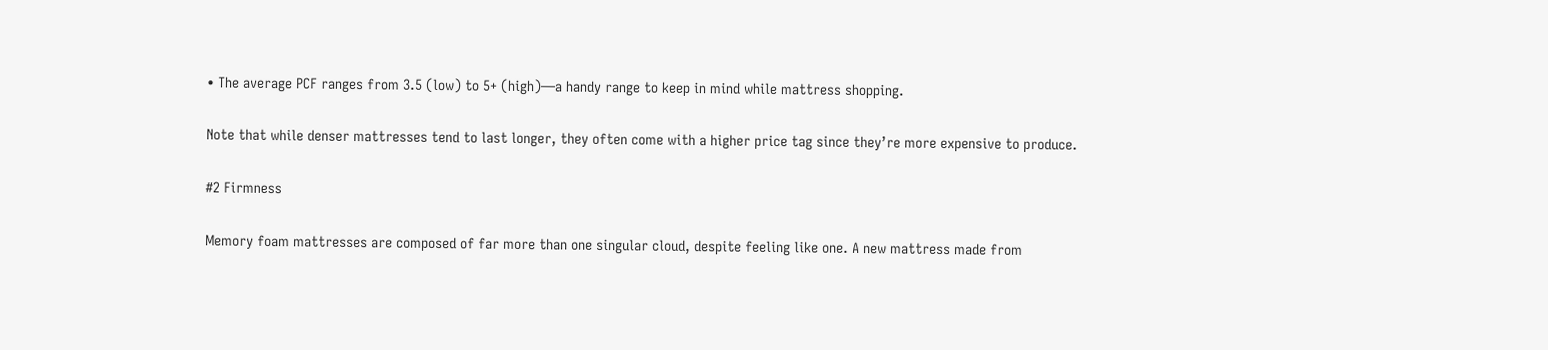• The average PCF ranges from 3.5 (low) to 5+ (high)—a handy range to keep in mind while mattress shopping.

Note that while denser mattresses tend to last longer, they often come with a higher price tag since they’re more expensive to produce.

#2 Firmness

Memory foam mattresses are composed of far more than one singular cloud, despite feeling like one. A new mattress made from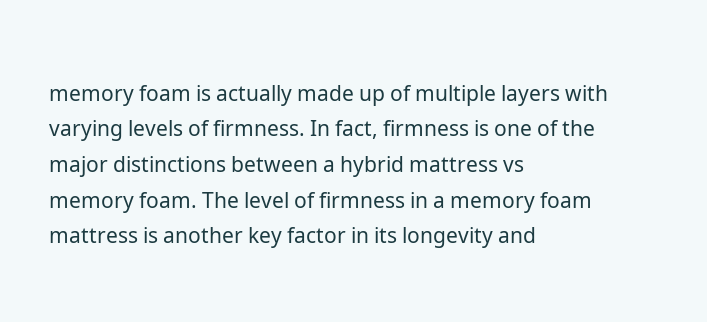memory foam is actually made up of multiple layers with varying levels of firmness. In fact, firmness is one of the major distinctions between a hybrid mattress vs memory foam. The level of firmness in a memory foam mattress is another key factor in its longevity and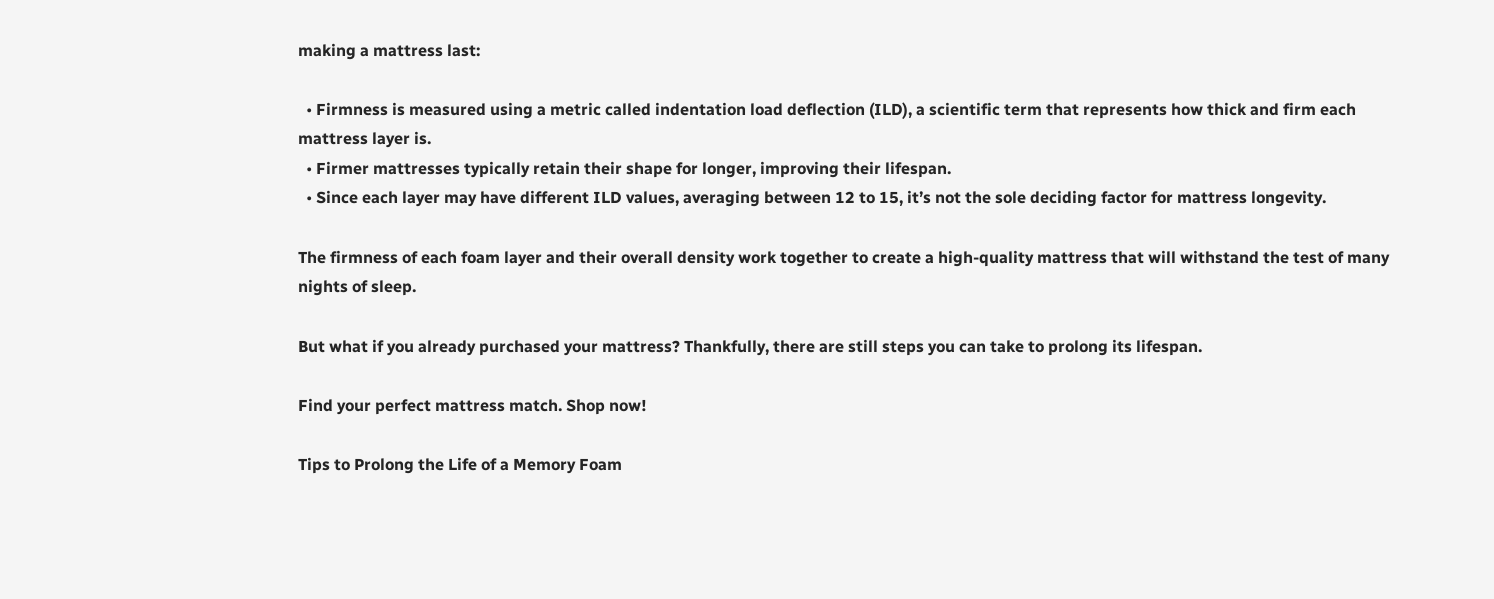making a mattress last:

  • Firmness is measured using a metric called indentation load deflection (ILD), a scientific term that represents how thick and firm each mattress layer is.
  • Firmer mattresses typically retain their shape for longer, improving their lifespan.
  • Since each layer may have different ILD values, averaging between 12 to 15, it’s not the sole deciding factor for mattress longevity.

The firmness of each foam layer and their overall density work together to create a high-quality mattress that will withstand the test of many nights of sleep.

But what if you already purchased your mattress? Thankfully, there are still steps you can take to prolong its lifespan.

Find your perfect mattress match. Shop now!

Tips to Prolong the Life of a Memory Foam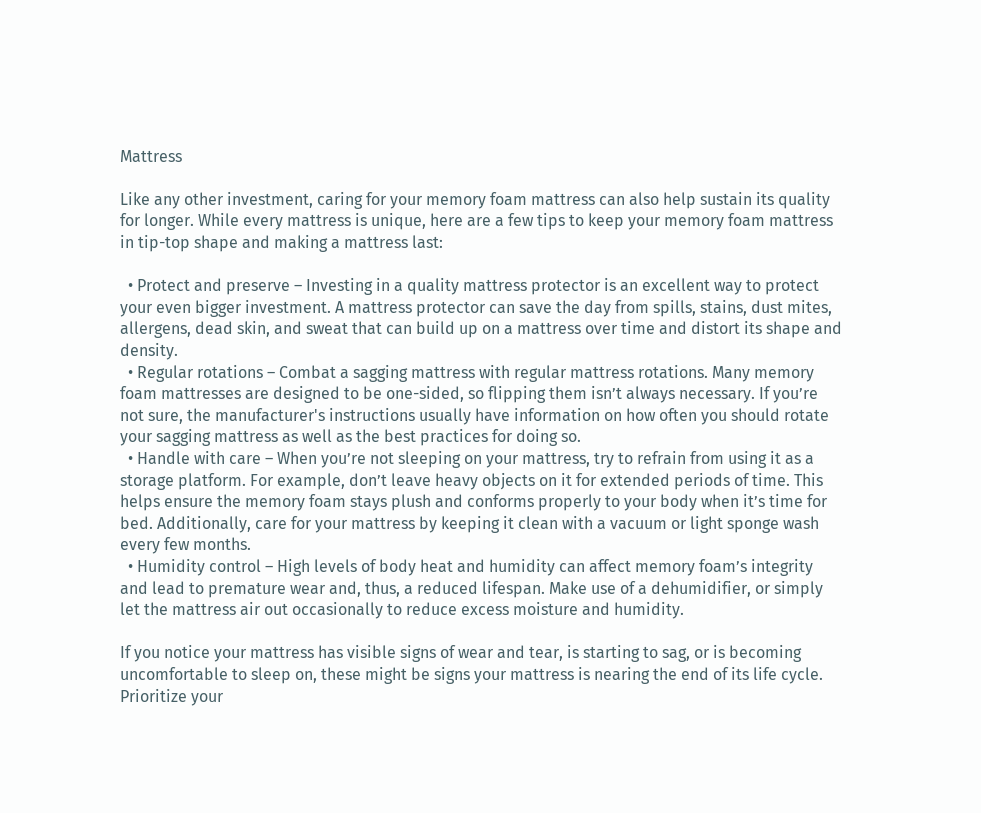Mattress

Like any other investment, caring for your memory foam mattress can also help sustain its quality for longer. While every mattress is unique, here are a few tips to keep your memory foam mattress in tip-top shape and making a mattress last:

  • Protect and preserve – Investing in a quality mattress protector is an excellent way to protect your even bigger investment. A mattress protector can save the day from spills, stains, dust mites, allergens, dead skin, and sweat that can build up on a mattress over time and distort its shape and density.
  • Regular rotations – Combat a sagging mattress with regular mattress rotations. Many memory foam mattresses are designed to be one-sided, so flipping them isn’t always necessary. If you’re not sure, the manufacturer's instructions usually have information on how often you should rotate your sagging mattress as well as the best practices for doing so.
  • Handle with care – When you’re not sleeping on your mattress, try to refrain from using it as a storage platform. For example, don’t leave heavy objects on it for extended periods of time. This helps ensure the memory foam stays plush and conforms properly to your body when it’s time for bed. Additionally, care for your mattress by keeping it clean with a vacuum or light sponge wash every few months.
  • Humidity control – High levels of body heat and humidity can affect memory foam’s integrity and lead to premature wear and, thus, a reduced lifespan. Make use of a dehumidifier, or simply let the mattress air out occasionally to reduce excess moisture and humidity.

If you notice your mattress has visible signs of wear and tear, is starting to sag, or is becoming uncomfortable to sleep on, these might be signs your mattress is nearing the end of its life cycle. Prioritize your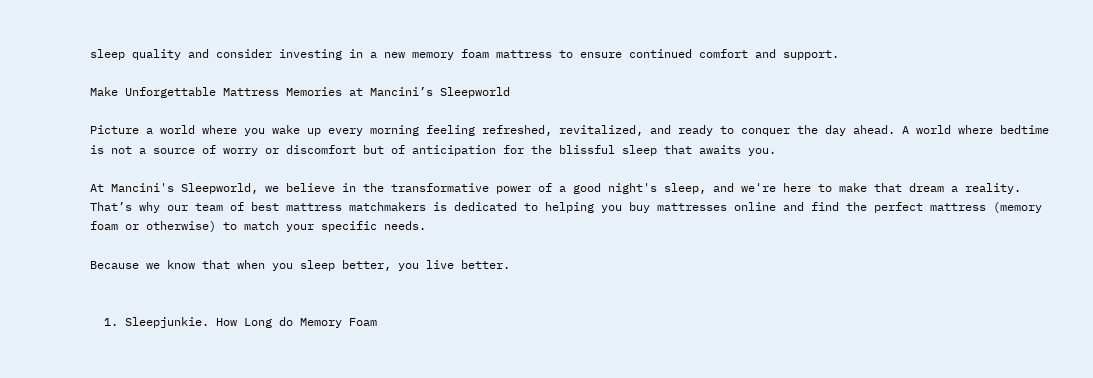sleep quality and consider investing in a new memory foam mattress to ensure continued comfort and support.

Make Unforgettable Mattress Memories at Mancini’s Sleepworld

Picture a world where you wake up every morning feeling refreshed, revitalized, and ready to conquer the day ahead. A world where bedtime is not a source of worry or discomfort but of anticipation for the blissful sleep that awaits you.

At Mancini's Sleepworld, we believe in the transformative power of a good night's sleep, and we're here to make that dream a reality. That’s why our team of best mattress matchmakers is dedicated to helping you buy mattresses online and find the perfect mattress (memory foam or otherwise) to match your specific needs.

Because we know that when you sleep better, you live better.


  1. Sleepjunkie. How Long do Memory Foam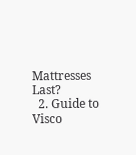Mattresses Last?
  2. Guide to Visco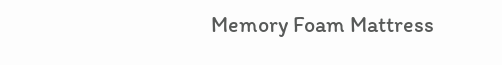Memory Foam Mattress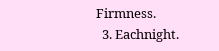Firmness.
  3. Eachnight.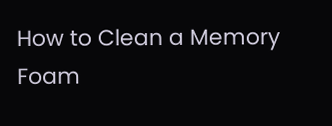How to Clean a Memory Foam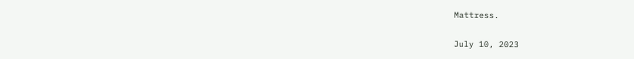Mattress.

July 10, 2023